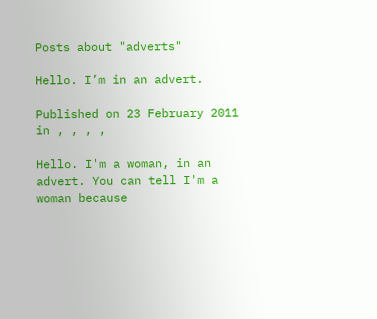Posts about "adverts"

Hello. I’m in an advert.

Published on 23 February 2011 in , , , ,

Hello. I'm a woman, in an advert. You can tell I'm a woman because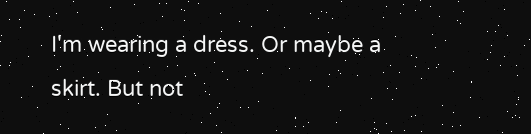I'm wearing a dress. Or maybe a skirt. But not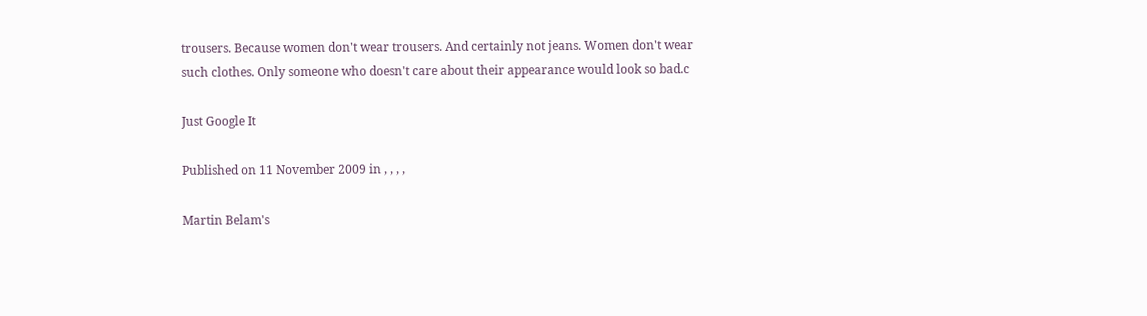trousers. Because women don't wear trousers. And certainly not jeans. Women don't wear such clothes. Only someone who doesn't care about their appearance would look so bad.c

Just Google It

Published on 11 November 2009 in , , , ,

Martin Belam's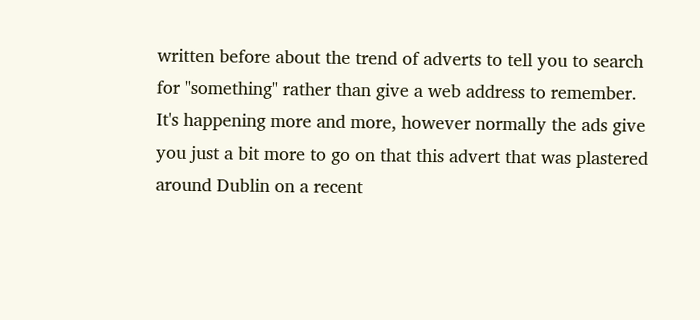written before about the trend of adverts to tell you to search for "something" rather than give a web address to remember. It's happening more and more, however normally the ads give you just a bit more to go on that this advert that was plastered around Dublin on a recent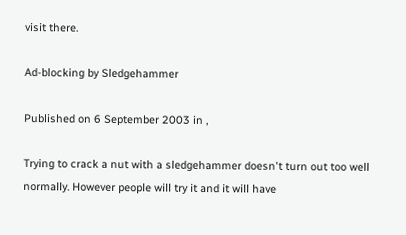visit there.

Ad-blocking by Sledgehammer

Published on 6 September 2003 in ,

Trying to crack a nut with a sledgehammer doesn't turn out too well normally. However people will try it and it will have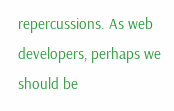repercussions. As web developers, perhaps we should be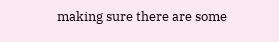making sure there are some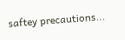saftey precautions...